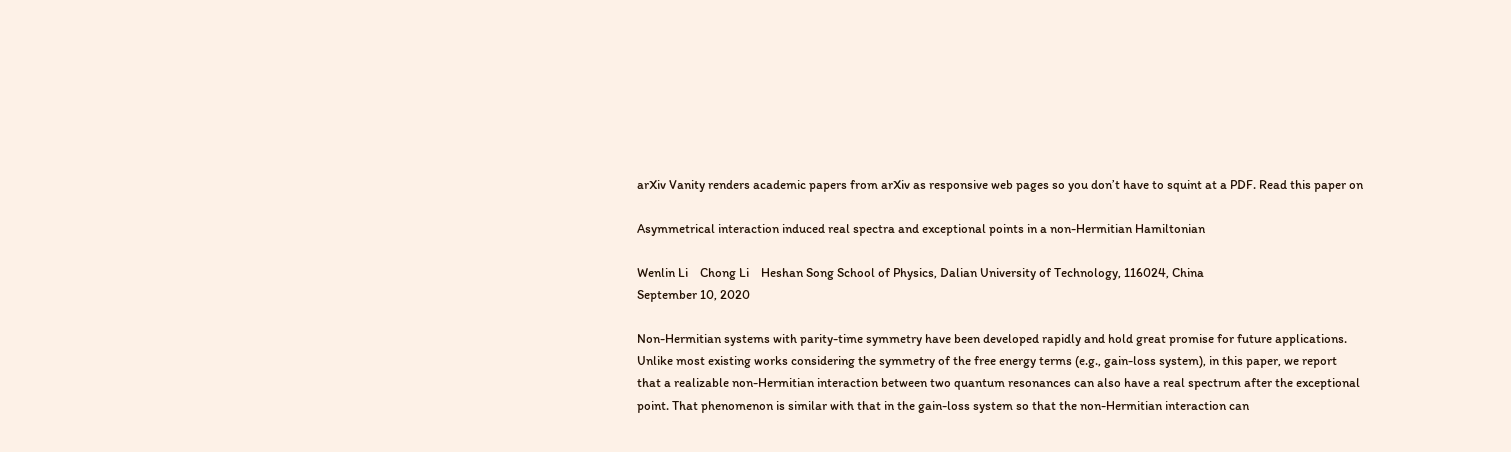arXiv Vanity renders academic papers from arXiv as responsive web pages so you don’t have to squint at a PDF. Read this paper on

Asymmetrical interaction induced real spectra and exceptional points in a non-Hermitian Hamiltonian

Wenlin Li    Chong Li    Heshan Song School of Physics, Dalian University of Technology, 116024, China
September 10, 2020

Non-Hermitian systems with parity-time symmetry have been developed rapidly and hold great promise for future applications. Unlike most existing works considering the symmetry of the free energy terms (e.g., gain-loss system), in this paper, we report that a realizable non-Hermitian interaction between two quantum resonances can also have a real spectrum after the exceptional point. That phenomenon is similar with that in the gain-loss system so that the non-Hermitian interaction can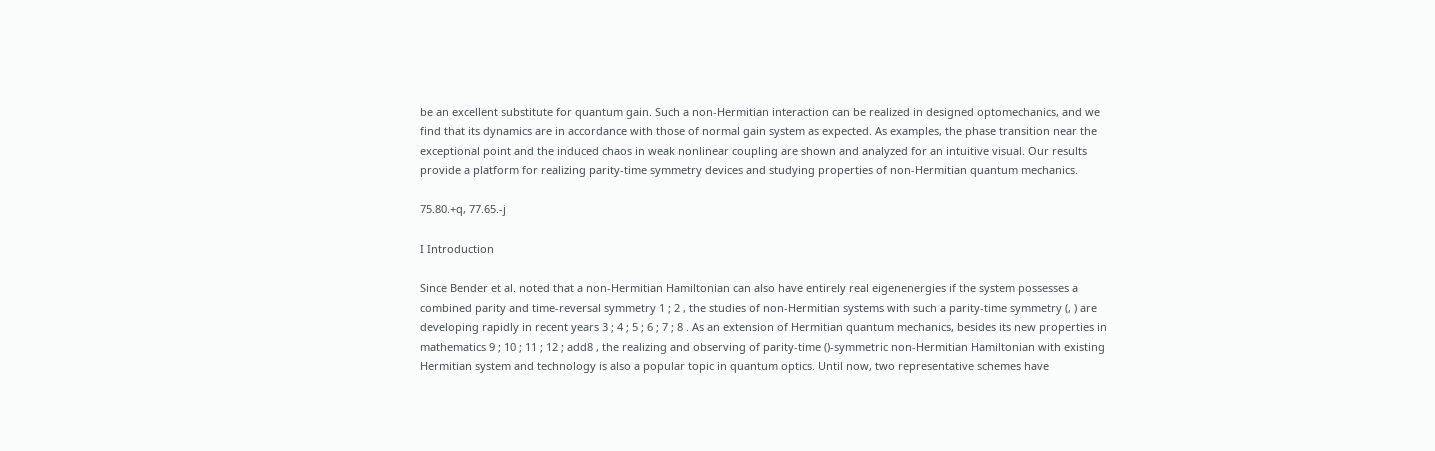be an excellent substitute for quantum gain. Such a non-Hermitian interaction can be realized in designed optomechanics, and we find that its dynamics are in accordance with those of normal gain system as expected. As examples, the phase transition near the exceptional point and the induced chaos in weak nonlinear coupling are shown and analyzed for an intuitive visual. Our results provide a platform for realizing parity-time symmetry devices and studying properties of non-Hermitian quantum mechanics.

75.80.+q, 77.65.-j

I Introduction

Since Bender et al. noted that a non-Hermitian Hamiltonian can also have entirely real eigenenergies if the system possesses a combined parity and time-reversal symmetry 1 ; 2 , the studies of non-Hermitian systems with such a parity-time symmetry (, ) are developing rapidly in recent years 3 ; 4 ; 5 ; 6 ; 7 ; 8 . As an extension of Hermitian quantum mechanics, besides its new properties in mathematics 9 ; 10 ; 11 ; 12 ; add8 , the realizing and observing of parity-time ()-symmetric non-Hermitian Hamiltonian with existing Hermitian system and technology is also a popular topic in quantum optics. Until now, two representative schemes have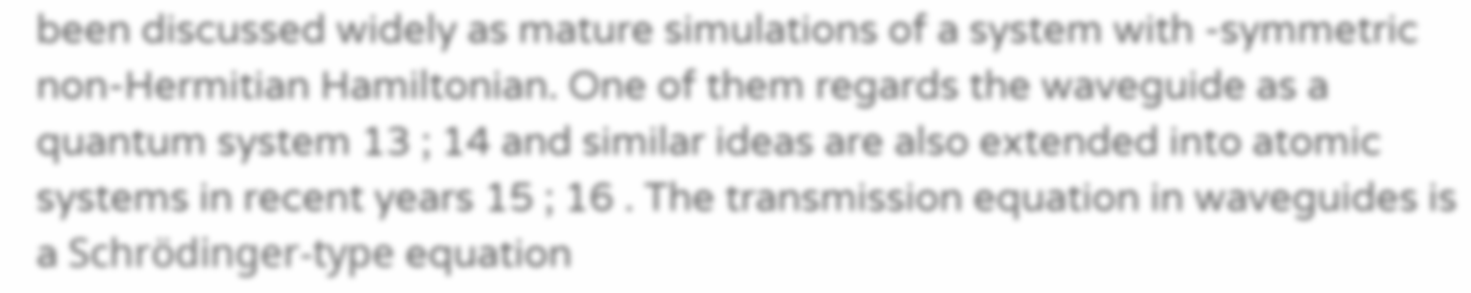been discussed widely as mature simulations of a system with -symmetric non-Hermitian Hamiltonian. One of them regards the waveguide as a quantum system 13 ; 14 and similar ideas are also extended into atomic systems in recent years 15 ; 16 . The transmission equation in waveguides is a Schrödinger-type equation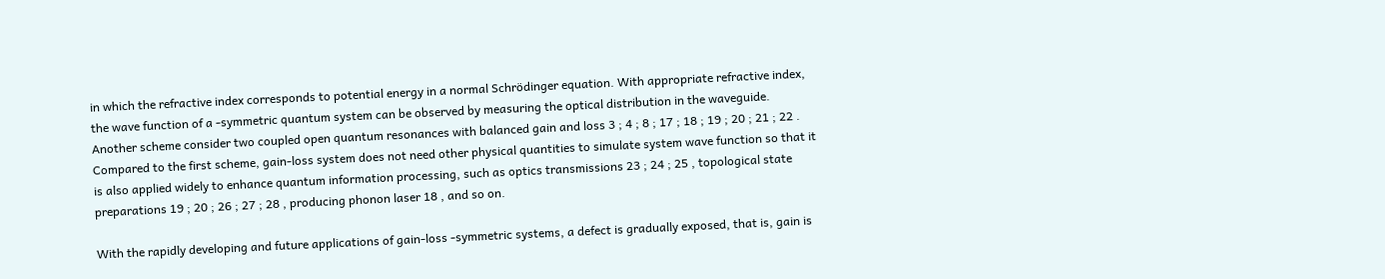in which the refractive index corresponds to potential energy in a normal Schrödinger equation. With appropriate refractive index, the wave function of a -symmetric quantum system can be observed by measuring the optical distribution in the waveguide. Another scheme consider two coupled open quantum resonances with balanced gain and loss 3 ; 4 ; 8 ; 17 ; 18 ; 19 ; 20 ; 21 ; 22 . Compared to the first scheme, gain-loss system does not need other physical quantities to simulate system wave function so that it is also applied widely to enhance quantum information processing, such as optics transmissions 23 ; 24 ; 25 , topological state preparations 19 ; 20 ; 26 ; 27 ; 28 , producing phonon laser 18 , and so on.

With the rapidly developing and future applications of gain-loss -symmetric systems, a defect is gradually exposed, that is, gain is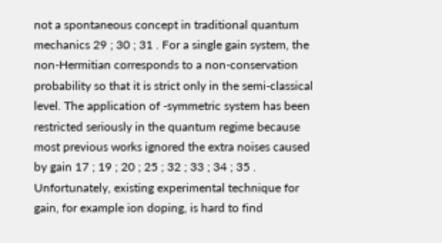not a spontaneous concept in traditional quantum mechanics 29 ; 30 ; 31 . For a single gain system, the non-Hermitian corresponds to a non-conservation probability so that it is strict only in the semi-classical level. The application of -symmetric system has been restricted seriously in the quantum regime because most previous works ignored the extra noises caused by gain 17 ; 19 ; 20 ; 25 ; 32 ; 33 ; 34 ; 35 . Unfortunately, existing experimental technique for gain, for example ion doping, is hard to find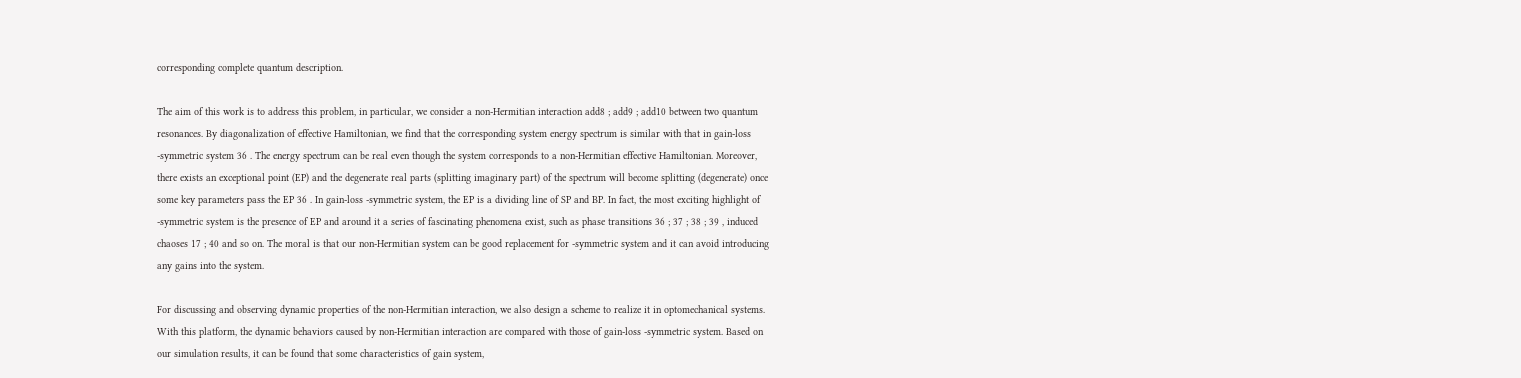corresponding complete quantum description.

The aim of this work is to address this problem, in particular, we consider a non-Hermitian interaction add8 ; add9 ; add10 between two quantum resonances. By diagonalization of effective Hamiltonian, we find that the corresponding system energy spectrum is similar with that in gain-loss -symmetric system 36 . The energy spectrum can be real even though the system corresponds to a non-Hermitian effective Hamiltonian. Moreover, there exists an exceptional point (EP) and the degenerate real parts (splitting imaginary part) of the spectrum will become splitting (degenerate) once some key parameters pass the EP 36 . In gain-loss -symmetric system, the EP is a dividing line of SP and BP. In fact, the most exciting highlight of -symmetric system is the presence of EP and around it a series of fascinating phenomena exist, such as phase transitions 36 ; 37 ; 38 ; 39 , induced chaoses 17 ; 40 and so on. The moral is that our non-Hermitian system can be good replacement for -symmetric system and it can avoid introducing any gains into the system.

For discussing and observing dynamic properties of the non-Hermitian interaction, we also design a scheme to realize it in optomechanical systems. With this platform, the dynamic behaviors caused by non-Hermitian interaction are compared with those of gain-loss -symmetric system. Based on our simulation results, it can be found that some characteristics of gain system,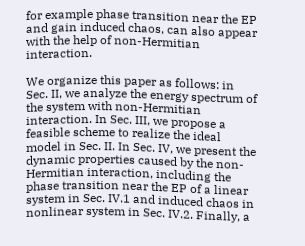for example phase transition near the EP and gain induced chaos, can also appear with the help of non-Hermitian interaction.

We organize this paper as follows: in Sec. II, we analyze the energy spectrum of the system with non-Hermitian interaction. In Sec. III, we propose a feasible scheme to realize the ideal model in Sec. II. In Sec. IV, we present the dynamic properties caused by the non-Hermitian interaction, including the phase transition near the EP of a linear system in Sec. IV.1 and induced chaos in nonlinear system in Sec. IV.2. Finally, a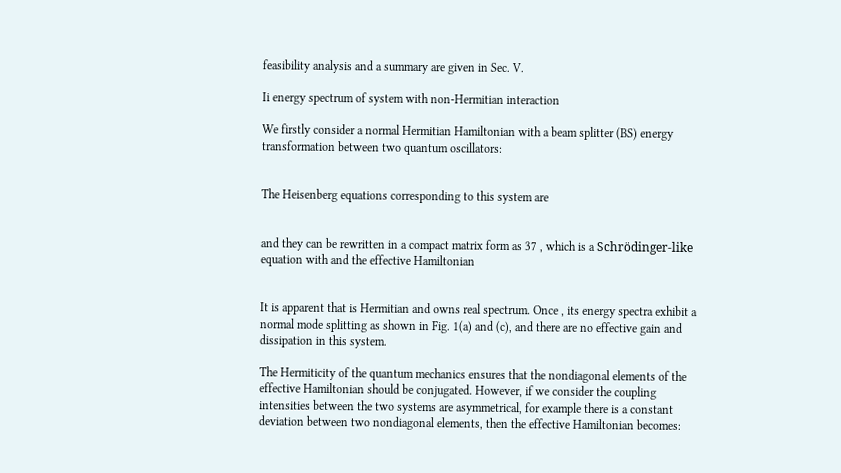feasibility analysis and a summary are given in Sec. V.

Ii energy spectrum of system with non-Hermitian interaction

We firstly consider a normal Hermitian Hamiltonian with a beam splitter (BS) energy transformation between two quantum oscillators:


The Heisenberg equations corresponding to this system are


and they can be rewritten in a compact matrix form as 37 , which is a Schrödinger-like equation with and the effective Hamiltonian


It is apparent that is Hermitian and owns real spectrum. Once , its energy spectra exhibit a normal mode splitting as shown in Fig. 1(a) and (c), and there are no effective gain and dissipation in this system.

The Hermiticity of the quantum mechanics ensures that the nondiagonal elements of the effective Hamiltonian should be conjugated. However, if we consider the coupling intensities between the two systems are asymmetrical, for example there is a constant deviation between two nondiagonal elements, then the effective Hamiltonian becomes: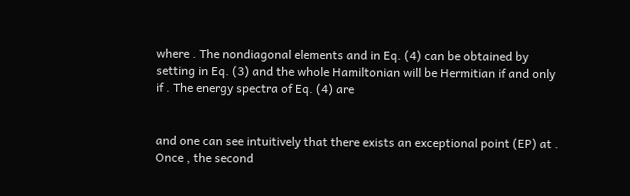where . The nondiagonal elements and in Eq. (4) can be obtained by setting in Eq. (3) and the whole Hamiltonian will be Hermitian if and only if . The energy spectra of Eq. (4) are


and one can see intuitively that there exists an exceptional point (EP) at . Once , the second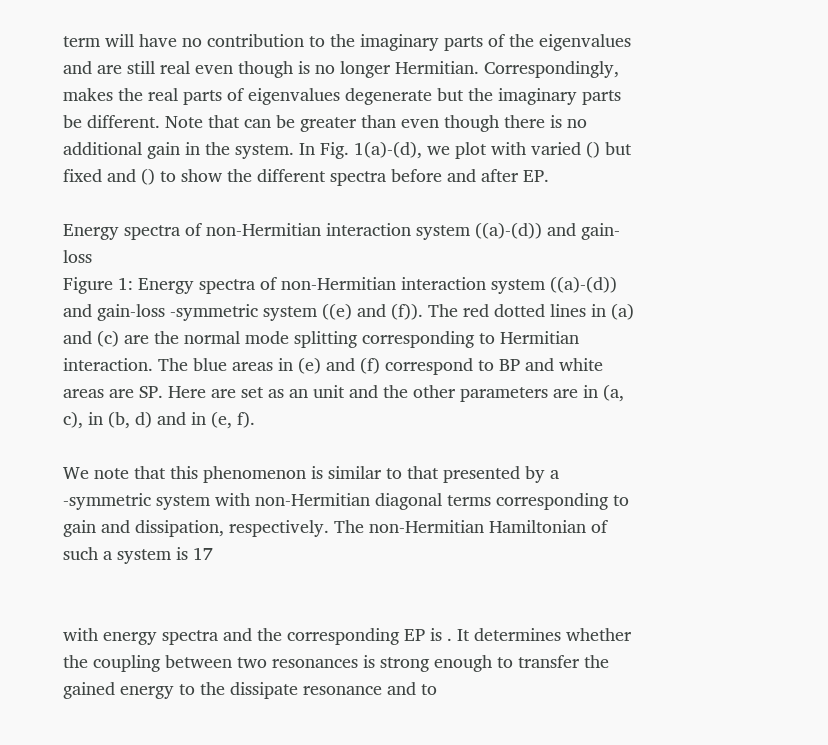term will have no contribution to the imaginary parts of the eigenvalues and are still real even though is no longer Hermitian. Correspondingly, makes the real parts of eigenvalues degenerate but the imaginary parts be different. Note that can be greater than even though there is no additional gain in the system. In Fig. 1(a)-(d), we plot with varied () but fixed and () to show the different spectra before and after EP.

Energy spectra of non-Hermitian interaction system ((a)-(d)) and gain-loss
Figure 1: Energy spectra of non-Hermitian interaction system ((a)-(d)) and gain-loss -symmetric system ((e) and (f)). The red dotted lines in (a) and (c) are the normal mode splitting corresponding to Hermitian interaction. The blue areas in (e) and (f) correspond to BP and white areas are SP. Here are set as an unit and the other parameters are in (a, c), in (b, d) and in (e, f).

We note that this phenomenon is similar to that presented by a -symmetric system with non-Hermitian diagonal terms corresponding to gain and dissipation, respectively. The non-Hermitian Hamiltonian of such a system is 17


with energy spectra and the corresponding EP is . It determines whether the coupling between two resonances is strong enough to transfer the gained energy to the dissipate resonance and to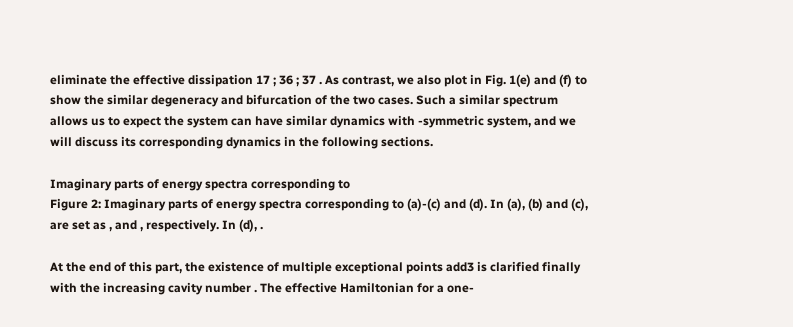eliminate the effective dissipation 17 ; 36 ; 37 . As contrast, we also plot in Fig. 1(e) and (f) to show the similar degeneracy and bifurcation of the two cases. Such a similar spectrum allows us to expect the system can have similar dynamics with -symmetric system, and we will discuss its corresponding dynamics in the following sections.

Imaginary parts of energy spectra corresponding to
Figure 2: Imaginary parts of energy spectra corresponding to (a)-(c) and (d). In (a), (b) and (c), are set as , and , respectively. In (d), .

At the end of this part, the existence of multiple exceptional points add3 is clarified finally with the increasing cavity number . The effective Hamiltonian for a one-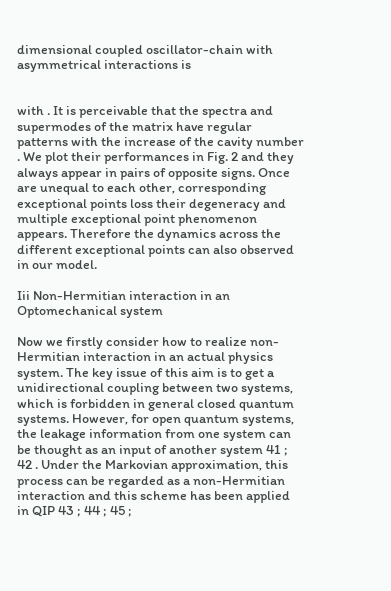dimensional coupled oscillator-chain with asymmetrical interactions is


with . It is perceivable that the spectra and supermodes of the matrix have regular patterns with the increase of the cavity number . We plot their performances in Fig. 2 and they always appear in pairs of opposite signs. Once are unequal to each other, corresponding exceptional points loss their degeneracy and multiple exceptional point phenomenon appears. Therefore the dynamics across the different exceptional points can also observed in our model.

Iii Non-Hermitian interaction in an Optomechanical system

Now we firstly consider how to realize non-Hermitian interaction in an actual physics system. The key issue of this aim is to get a unidirectional coupling between two systems, which is forbidden in general closed quantum systems. However, for open quantum systems, the leakage information from one system can be thought as an input of another system 41 ; 42 . Under the Markovian approximation, this process can be regarded as a non-Hermitian interaction and this scheme has been applied in QIP 43 ; 44 ; 45 ;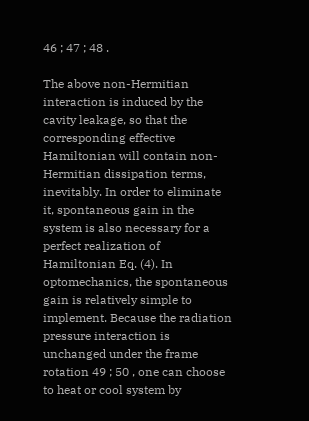46 ; 47 ; 48 .

The above non-Hermitian interaction is induced by the cavity leakage, so that the corresponding effective Hamiltonian will contain non-Hermitian dissipation terms, inevitably. In order to eliminate it, spontaneous gain in the system is also necessary for a perfect realization of Hamiltonian Eq. (4). In optomechanics, the spontaneous gain is relatively simple to implement. Because the radiation pressure interaction is unchanged under the frame rotation 49 ; 50 , one can choose to heat or cool system by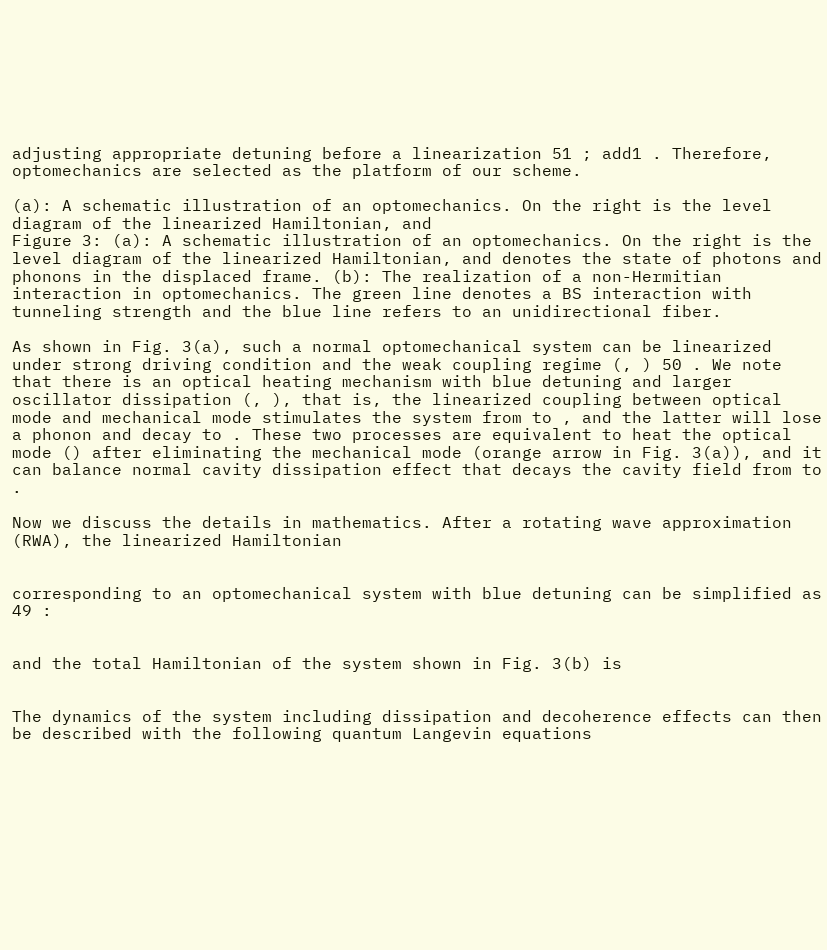adjusting appropriate detuning before a linearization 51 ; add1 . Therefore, optomechanics are selected as the platform of our scheme.

(a): A schematic illustration of an optomechanics. On the right is the level diagram of the linearized Hamiltonian, and
Figure 3: (a): A schematic illustration of an optomechanics. On the right is the level diagram of the linearized Hamiltonian, and denotes the state of photons and phonons in the displaced frame. (b): The realization of a non-Hermitian interaction in optomechanics. The green line denotes a BS interaction with tunneling strength and the blue line refers to an unidirectional fiber.

As shown in Fig. 3(a), such a normal optomechanical system can be linearized under strong driving condition and the weak coupling regime (, ) 50 . We note that there is an optical heating mechanism with blue detuning and larger oscillator dissipation (, ), that is, the linearized coupling between optical mode and mechanical mode stimulates the system from to , and the latter will lose a phonon and decay to . These two processes are equivalent to heat the optical mode () after eliminating the mechanical mode (orange arrow in Fig. 3(a)), and it can balance normal cavity dissipation effect that decays the cavity field from to .

Now we discuss the details in mathematics. After a rotating wave approximation (RWA), the linearized Hamiltonian


corresponding to an optomechanical system with blue detuning can be simplified as 49 :


and the total Hamiltonian of the system shown in Fig. 3(b) is


The dynamics of the system including dissipation and decoherence effects can then be described with the following quantum Langevin equations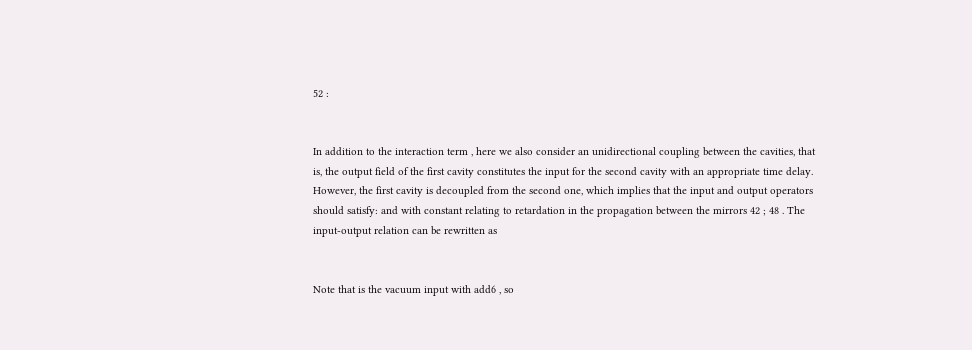52 :


In addition to the interaction term , here we also consider an unidirectional coupling between the cavities, that is, the output field of the first cavity constitutes the input for the second cavity with an appropriate time delay. However, the first cavity is decoupled from the second one, which implies that the input and output operators should satisfy: and with constant relating to retardation in the propagation between the mirrors 42 ; 48 . The input-output relation can be rewritten as


Note that is the vacuum input with add6 , so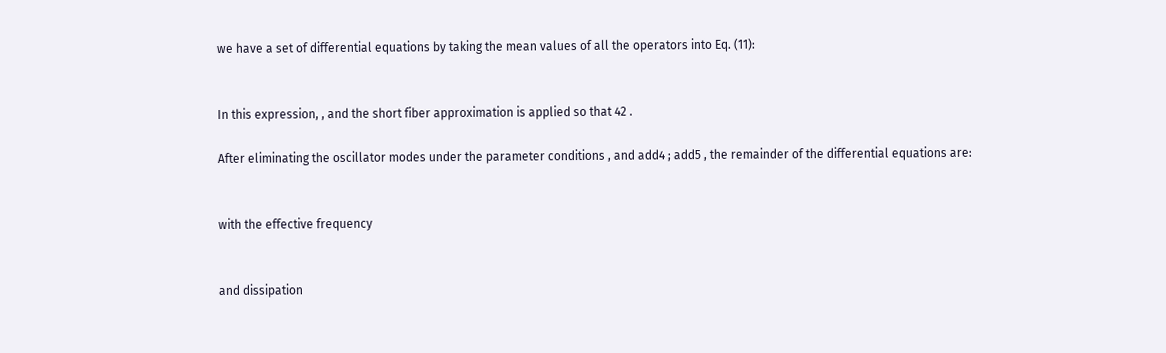we have a set of differential equations by taking the mean values of all the operators into Eq. (11):


In this expression, , and the short fiber approximation is applied so that 42 .

After eliminating the oscillator modes under the parameter conditions , and add4 ; add5 , the remainder of the differential equations are:


with the effective frequency


and dissipation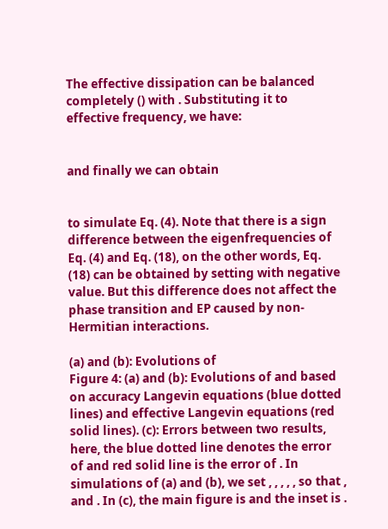The effective dissipation can be balanced completely () with . Substituting it to effective frequency, we have:


and finally we can obtain


to simulate Eq. (4). Note that there is a sign difference between the eigenfrequencies of Eq. (4) and Eq. (18), on the other words, Eq. (18) can be obtained by setting with negative value. But this difference does not affect the phase transition and EP caused by non-Hermitian interactions.

(a) and (b): Evolutions of
Figure 4: (a) and (b): Evolutions of and based on accuracy Langevin equations (blue dotted lines) and effective Langevin equations (red solid lines). (c): Errors between two results, here, the blue dotted line denotes the error of and red solid line is the error of . In simulations of (a) and (b), we set , , , , , so that , and . In (c), the main figure is and the inset is .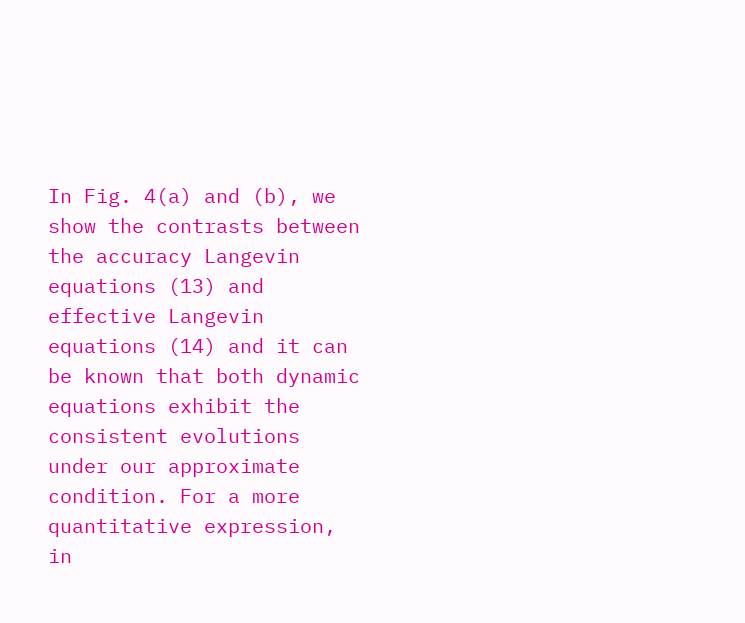In Fig. 4(a) and (b), we show the contrasts between the accuracy Langevin equations (13) and effective Langevin equations (14) and it can be known that both dynamic equations exhibit the consistent evolutions under our approximate condition. For a more quantitative expression, in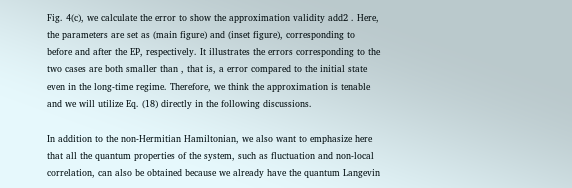Fig. 4(c), we calculate the error to show the approximation validity add2 . Here, the parameters are set as (main figure) and (inset figure), corresponding to before and after the EP, respectively. It illustrates the errors corresponding to the two cases are both smaller than , that is, a error compared to the initial state even in the long-time regime. Therefore, we think the approximation is tenable and we will utilize Eq. (18) directly in the following discussions.

In addition to the non-Hermitian Hamiltonian, we also want to emphasize here that all the quantum properties of the system, such as fluctuation and non-local correlation, can also be obtained because we already have the quantum Langevin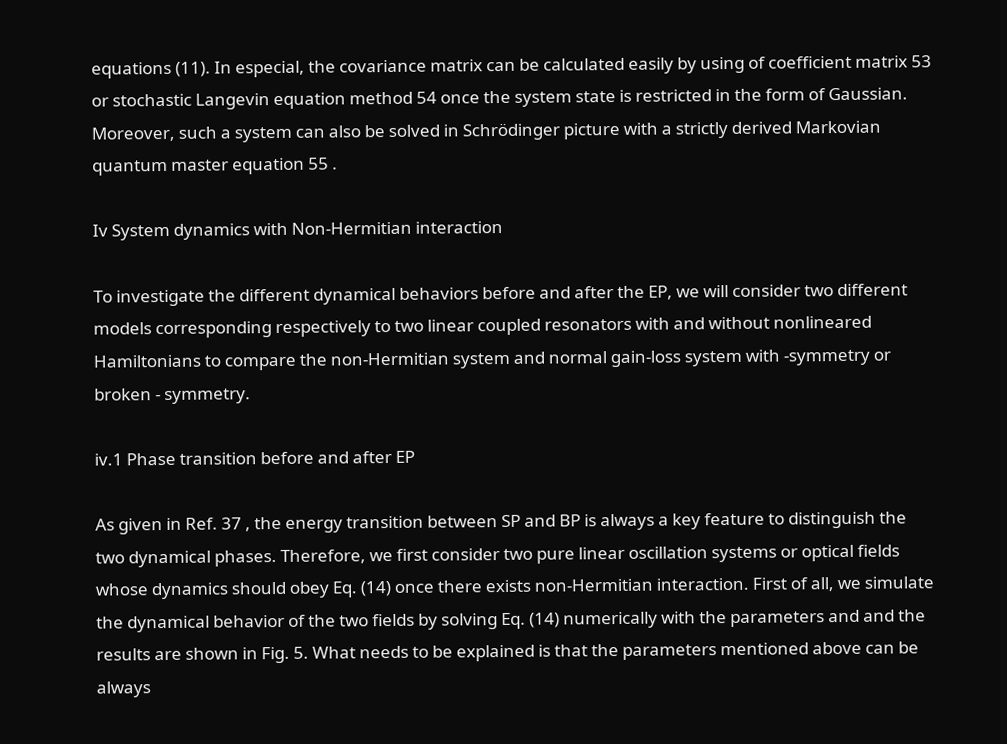equations (11). In especial, the covariance matrix can be calculated easily by using of coefficient matrix 53 or stochastic Langevin equation method 54 once the system state is restricted in the form of Gaussian. Moreover, such a system can also be solved in Schrödinger picture with a strictly derived Markovian quantum master equation 55 .

Iv System dynamics with Non-Hermitian interaction

To investigate the different dynamical behaviors before and after the EP, we will consider two different models corresponding respectively to two linear coupled resonators with and without nonlineared Hamiltonians to compare the non-Hermitian system and normal gain-loss system with -symmetry or broken - symmetry.

iv.1 Phase transition before and after EP

As given in Ref. 37 , the energy transition between SP and BP is always a key feature to distinguish the two dynamical phases. Therefore, we first consider two pure linear oscillation systems or optical fields whose dynamics should obey Eq. (14) once there exists non-Hermitian interaction. First of all, we simulate the dynamical behavior of the two fields by solving Eq. (14) numerically with the parameters and and the results are shown in Fig. 5. What needs to be explained is that the parameters mentioned above can be always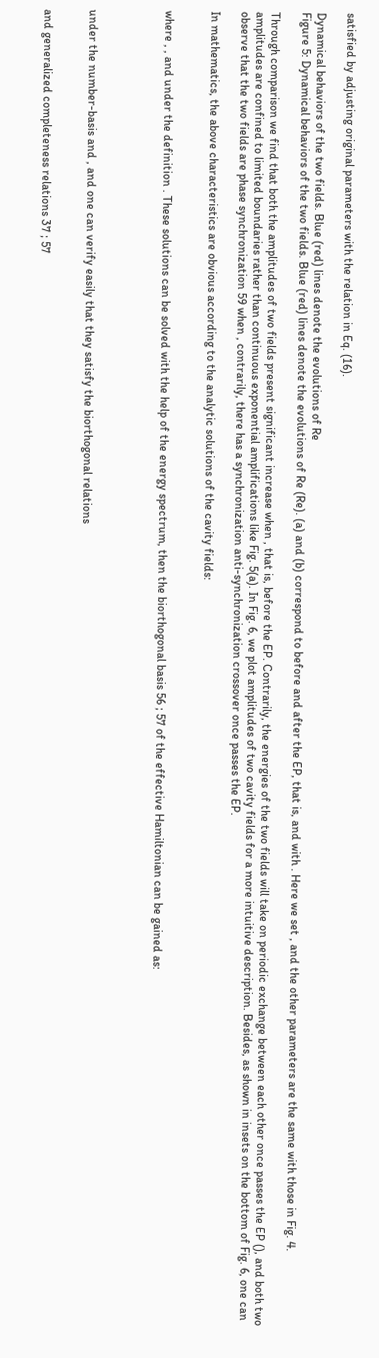satisfied by adjusting original parameters with the relation in Eq. (16).

Dynamical behaviors of the two fields. Blue (red) lines denote the evolutions of Re
Figure 5: Dynamical behaviors of the two fields. Blue (red) lines denote the evolutions of Re (Re). (a) and (b) correspond to before and after the EP, that is, and with . Here we set , and the other parameters are the same with those in Fig. 4.

Through comparison we find that both the amplitudes of two fields present significant increase when , that is, before the EP. Contrarily, the energies of the two fields will take on periodic exchange between each other once passes the EP (), and both two amplitudes are confined to limited boundaries rather than continuous exponential amplifications like Fig. 5(a). In Fig. 6, we plot amplitudes of two cavity fields for a more intuitive description. Besides, as shown in insets on the bottom of Fig. 6, one can observe that the two fields are phase synchronization 59 when , contrarily, there has a synchronization anti-synchronization crossover once passes the EP.

In mathematics, the above characteristics are obvious according to the analytic solutions of the cavity fields:


where , , and under the definition . These solutions can be solved with the help of the energy spectrum, then the biorthogonal basis 56 ; 57 of the effective Hamiltonian can be gained as:




under the number-basis and , and one can verify easily that they satisfy the biorthogonal relations


and generalized completeness relations 37 ; 57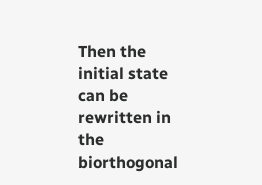Then the initial state can be rewritten in the biorthogonal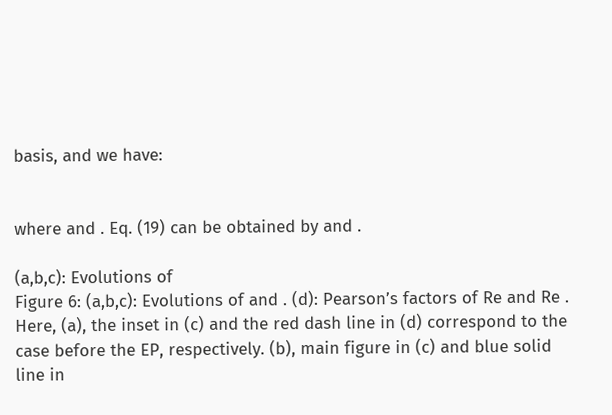basis, and we have:


where and . Eq. (19) can be obtained by and .

(a,b,c): Evolutions of
Figure 6: (a,b,c): Evolutions of and . (d): Pearson’s factors of Re and Re . Here, (a), the inset in (c) and the red dash line in (d) correspond to the case before the EP, respectively. (b), main figure in (c) and blue solid line in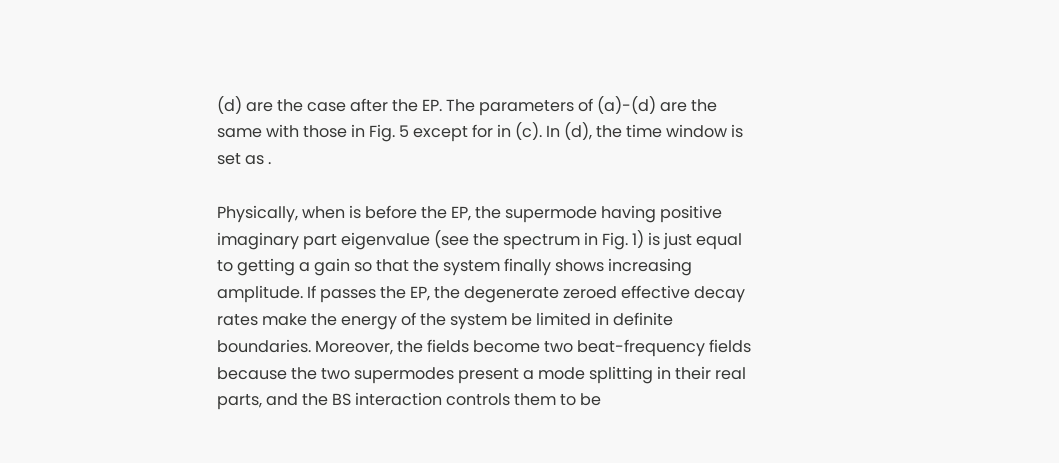(d) are the case after the EP. The parameters of (a)-(d) are the same with those in Fig. 5 except for in (c). In (d), the time window is set as .

Physically, when is before the EP, the supermode having positive imaginary part eigenvalue (see the spectrum in Fig. 1) is just equal to getting a gain so that the system finally shows increasing amplitude. If passes the EP, the degenerate zeroed effective decay rates make the energy of the system be limited in definite boundaries. Moreover, the fields become two beat-frequency fields because the two supermodes present a mode splitting in their real parts, and the BS interaction controls them to be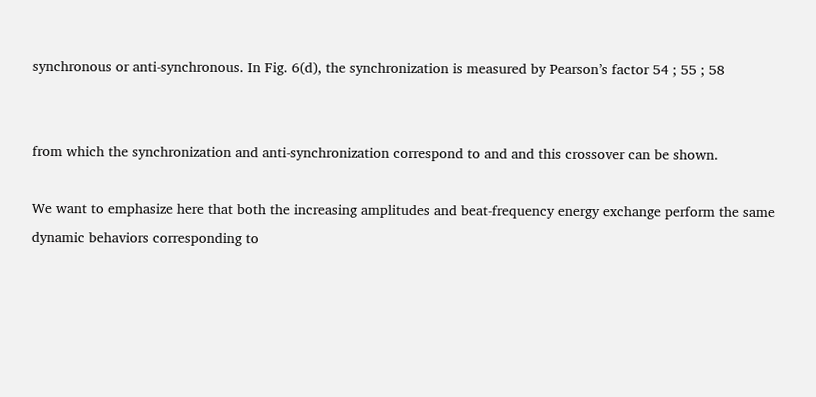synchronous or anti-synchronous. In Fig. 6(d), the synchronization is measured by Pearson’s factor 54 ; 55 ; 58


from which the synchronization and anti-synchronization correspond to and and this crossover can be shown.

We want to emphasize here that both the increasing amplitudes and beat-frequency energy exchange perform the same dynamic behaviors corresponding to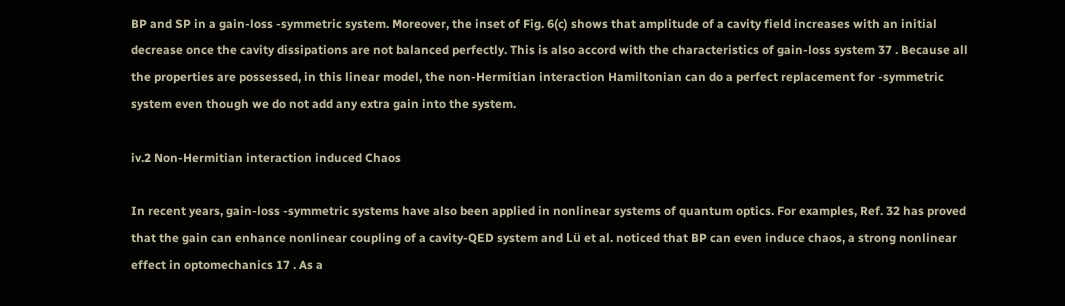BP and SP in a gain-loss -symmetric system. Moreover, the inset of Fig. 6(c) shows that amplitude of a cavity field increases with an initial decrease once the cavity dissipations are not balanced perfectly. This is also accord with the characteristics of gain-loss system 37 . Because all the properties are possessed, in this linear model, the non-Hermitian interaction Hamiltonian can do a perfect replacement for -symmetric system even though we do not add any extra gain into the system.

iv.2 Non-Hermitian interaction induced Chaos

In recent years, gain-loss -symmetric systems have also been applied in nonlinear systems of quantum optics. For examples, Ref. 32 has proved that the gain can enhance nonlinear coupling of a cavity-QED system and Lü et al. noticed that BP can even induce chaos, a strong nonlinear effect in optomechanics 17 . As a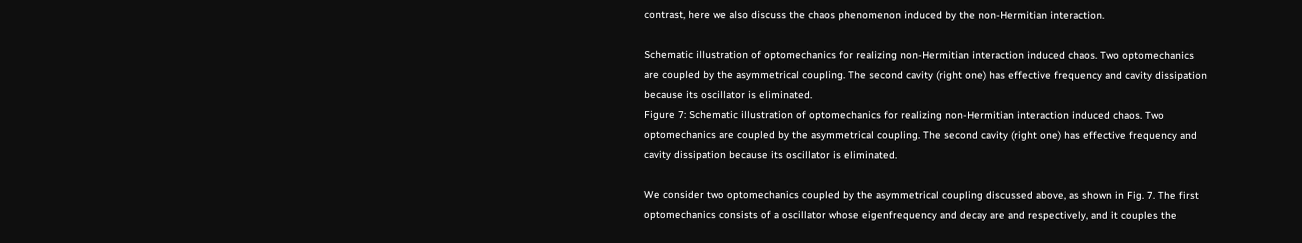contrast, here we also discuss the chaos phenomenon induced by the non-Hermitian interaction.

Schematic illustration of optomechanics for realizing non-Hermitian interaction induced chaos. Two optomechanics are coupled by the asymmetrical coupling. The second cavity (right one) has effective frequency and cavity dissipation because its oscillator is eliminated.
Figure 7: Schematic illustration of optomechanics for realizing non-Hermitian interaction induced chaos. Two optomechanics are coupled by the asymmetrical coupling. The second cavity (right one) has effective frequency and cavity dissipation because its oscillator is eliminated.

We consider two optomechanics coupled by the asymmetrical coupling discussed above, as shown in Fig. 7. The first optomechanics consists of a oscillator whose eigenfrequency and decay are and respectively, and it couples the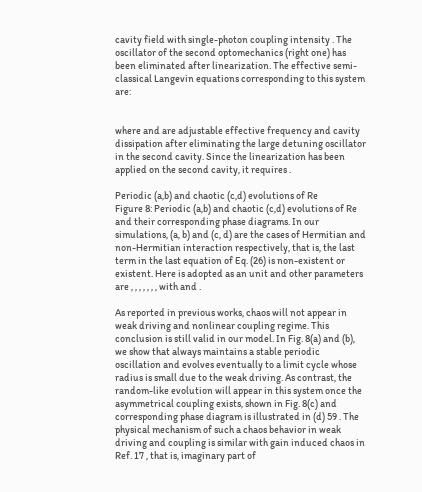cavity field with single-photon coupling intensity . The oscillator of the second optomechanics (right one) has been eliminated after linearization. The effective semi-classical Langevin equations corresponding to this system are:


where and are adjustable effective frequency and cavity dissipation after eliminating the large detuning oscillator in the second cavity. Since the linearization has been applied on the second cavity, it requires .

Periodic (a,b) and chaotic (c,d) evolutions of Re
Figure 8: Periodic (a,b) and chaotic (c,d) evolutions of Re and their corresponding phase diagrams. In our simulations, (a, b) and (c, d) are the cases of Hermitian and non-Hermitian interaction respectively, that is, the last term in the last equation of Eq. (26) is non-existent or existent. Here is adopted as an unit and other parameters are , , , , , , , with and .

As reported in previous works, chaos will not appear in weak driving and nonlinear coupling regime. This conclusion is still valid in our model. In Fig. 8(a) and (b), we show that always maintains a stable periodic oscillation and evolves eventually to a limit cycle whose radius is small due to the weak driving. As contrast, the random-like evolution will appear in this system once the asymmetrical coupling exists, shown in Fig. 8(c) and corresponding phase diagram is illustrated in (d) 59 . The physical mechanism of such a chaos behavior in weak driving and coupling is similar with gain induced chaos in Ref. 17 , that is, imaginary part of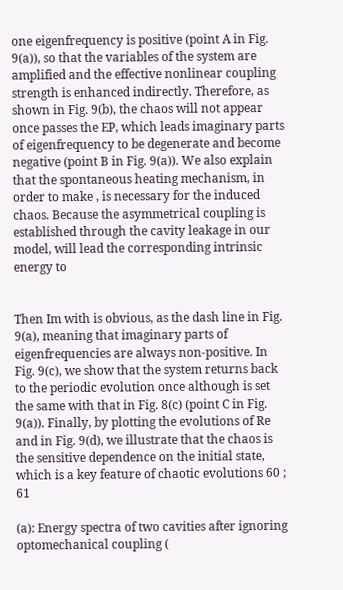one eigenfrequency is positive (point A in Fig. 9(a)), so that the variables of the system are amplified and the effective nonlinear coupling strength is enhanced indirectly. Therefore, as shown in Fig. 9(b), the chaos will not appear once passes the EP, which leads imaginary parts of eigenfrequency to be degenerate and become negative (point B in Fig. 9(a)). We also explain that the spontaneous heating mechanism, in order to make , is necessary for the induced chaos. Because the asymmetrical coupling is established through the cavity leakage in our model, will lead the corresponding intrinsic energy to


Then Im with is obvious, as the dash line in Fig. 9(a), meaning that imaginary parts of eigenfrequencies are always non-positive. In Fig. 9(c), we show that the system returns back to the periodic evolution once although is set the same with that in Fig. 8(c) (point C in Fig. 9(a)). Finally, by plotting the evolutions of Re and in Fig. 9(d), we illustrate that the chaos is the sensitive dependence on the initial state, which is a key feature of chaotic evolutions 60 ; 61

(a): Energy spectra of two cavities after ignoring optomechanical coupling (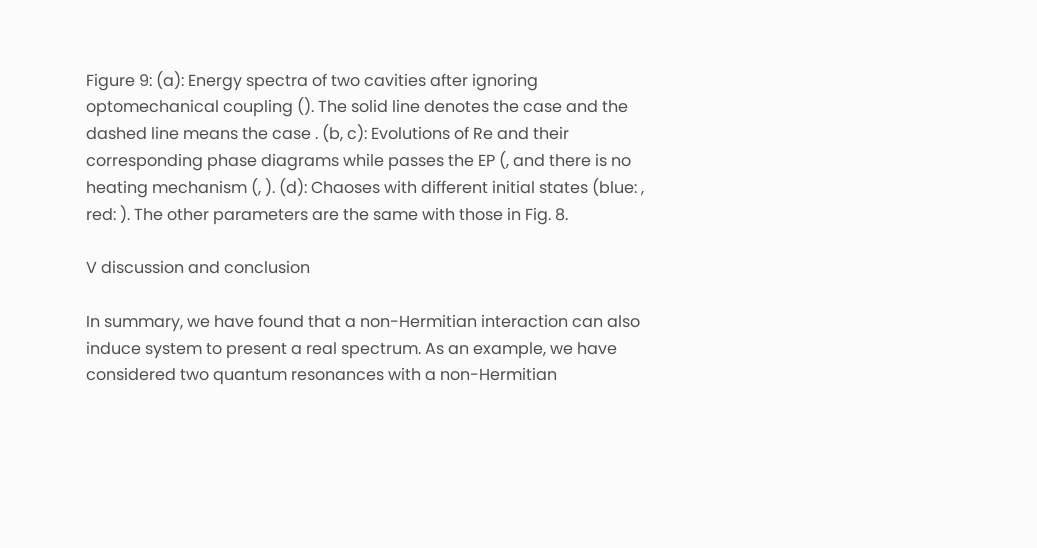Figure 9: (a): Energy spectra of two cavities after ignoring optomechanical coupling (). The solid line denotes the case and the dashed line means the case . (b, c): Evolutions of Re and their corresponding phase diagrams while passes the EP (, and there is no heating mechanism (, ). (d): Chaoses with different initial states (blue: , red: ). The other parameters are the same with those in Fig. 8.

V discussion and conclusion

In summary, we have found that a non-Hermitian interaction can also induce system to present a real spectrum. As an example, we have considered two quantum resonances with a non-Hermitian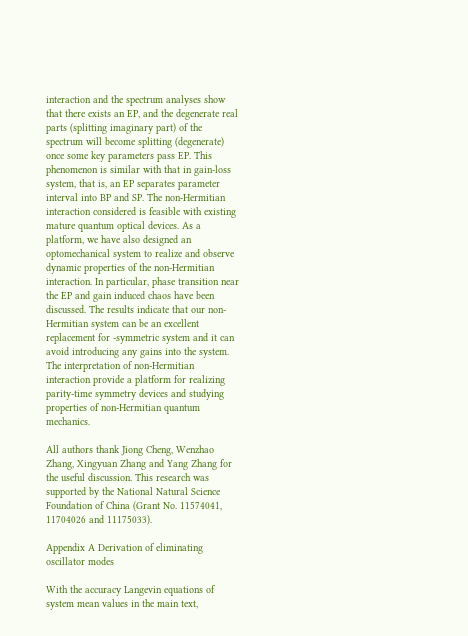interaction and the spectrum analyses show that there exists an EP, and the degenerate real parts (splitting imaginary part) of the spectrum will become splitting (degenerate) once some key parameters pass EP. This phenomenon is similar with that in gain-loss system, that is, an EP separates parameter interval into BP and SP. The non-Hermitian interaction considered is feasible with existing mature quantum optical devices. As a platform, we have also designed an optomechanical system to realize and observe dynamic properties of the non-Hermitian interaction. In particular, phase transition near the EP and gain induced chaos have been discussed. The results indicate that our non-Hermitian system can be an excellent replacement for -symmetric system and it can avoid introducing any gains into the system. The interpretation of non-Hermitian interaction provide a platform for realizing parity-time symmetry devices and studying properties of non-Hermitian quantum mechanics.

All authors thank Jiong Cheng, Wenzhao Zhang, Xingyuan Zhang and Yang Zhang for the useful discussion. This research was supported by the National Natural Science Foundation of China (Grant No. 11574041, 11704026 and 11175033).

Appendix A Derivation of eliminating oscillator modes

With the accuracy Langevin equations of system mean values in the main text,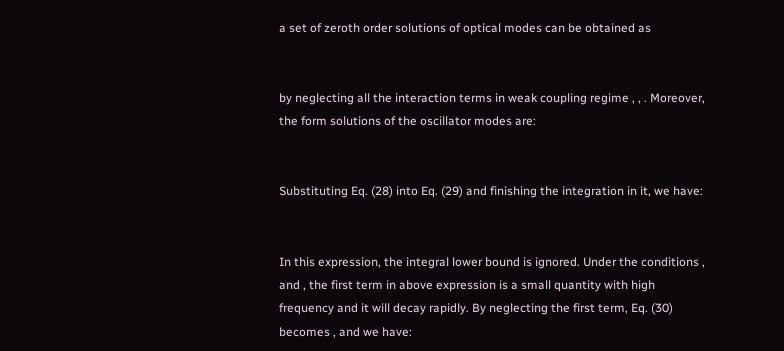a set of zeroth order solutions of optical modes can be obtained as


by neglecting all the interaction terms in weak coupling regime , , . Moreover, the form solutions of the oscillator modes are:


Substituting Eq. (28) into Eq. (29) and finishing the integration in it, we have:


In this expression, the integral lower bound is ignored. Under the conditions , and , the first term in above expression is a small quantity with high frequency and it will decay rapidly. By neglecting the first term, Eq. (30) becomes , and we have: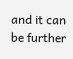and it can be further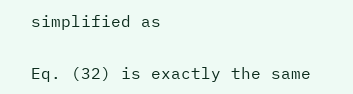simplified as


Eq. (32) is exactly the same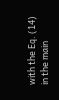with the Eq. (14) in the main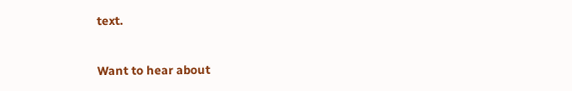text.


Want to hear about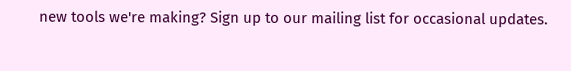new tools we're making? Sign up to our mailing list for occasional updates.